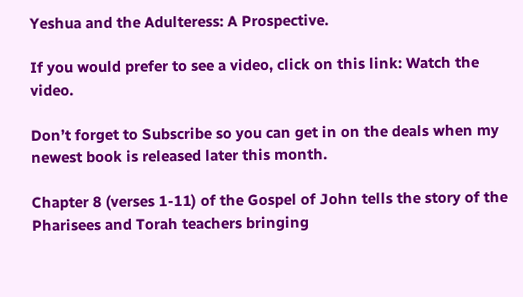Yeshua and the Adulteress: A Prospective.

If you would prefer to see a video, click on this link: Watch the video.

Don’t forget to Subscribe so you can get in on the deals when my newest book is released later this month.

Chapter 8 (verses 1-11) of the Gospel of John tells the story of the Pharisees and Torah teachers bringing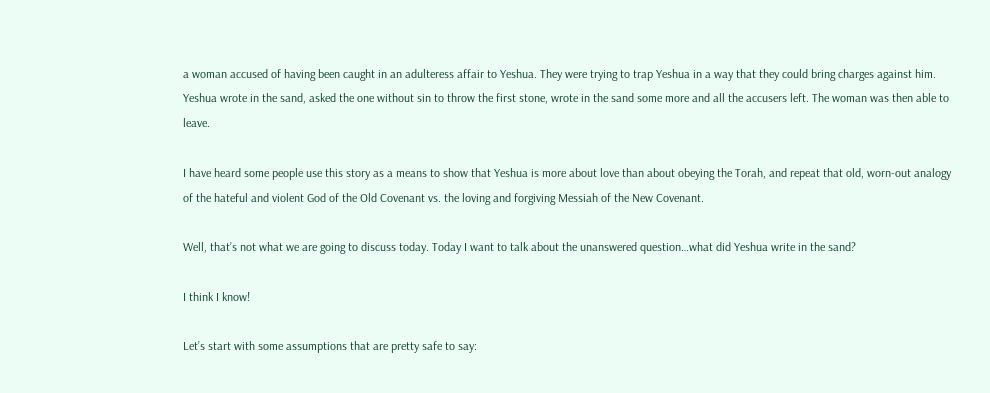a woman accused of having been caught in an adulteress affair to Yeshua. They were trying to trap Yeshua in a way that they could bring charges against him. Yeshua wrote in the sand, asked the one without sin to throw the first stone, wrote in the sand some more and all the accusers left. The woman was then able to leave.

I have heard some people use this story as a means to show that Yeshua is more about love than about obeying the Torah, and repeat that old, worn-out analogy of the hateful and violent God of the Old Covenant vs. the loving and forgiving Messiah of the New Covenant.

Well, that’s not what we are going to discuss today. Today I want to talk about the unanswered question…what did Yeshua write in the sand?

I think I know!

Let’s start with some assumptions that are pretty safe to say: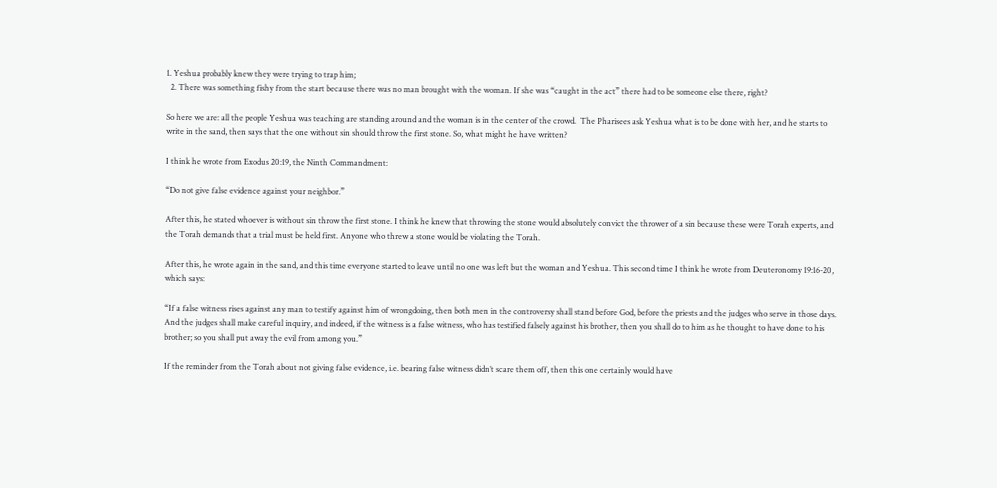1. Yeshua probably knew they were trying to trap him;
  2. There was something fishy from the start because there was no man brought with the woman. If she was “caught in the act” there had to be someone else there, right?

So here we are: all the people Yeshua was teaching are standing around and the woman is in the center of the crowd.  The Pharisees ask Yeshua what is to be done with her, and he starts to write in the sand, then says that the one without sin should throw the first stone. So, what might he have written?

I think he wrote from Exodus 20:19, the Ninth Commandment:

“Do not give false evidence against your neighbor.”

After this, he stated whoever is without sin throw the first stone. I think he knew that throwing the stone would absolutely convict the thrower of a sin because these were Torah experts, and the Torah demands that a trial must be held first. Anyone who threw a stone would be violating the Torah.

After this, he wrote again in the sand, and this time everyone started to leave until no one was left but the woman and Yeshua. This second time I think he wrote from Deuteronomy 19:16-20, which says:

“If a false witness rises against any man to testify against him of wrongdoing, then both men in the controversy shall stand before God, before the priests and the judges who serve in those days.  And the judges shall make careful inquiry, and indeed, if the witness is a false witness, who has testified falsely against his brother, then you shall do to him as he thought to have done to his brother; so you shall put away the evil from among you.”

If the reminder from the Torah about not giving false evidence, i.e. bearing false witness didn’t scare them off, then this one certainly would have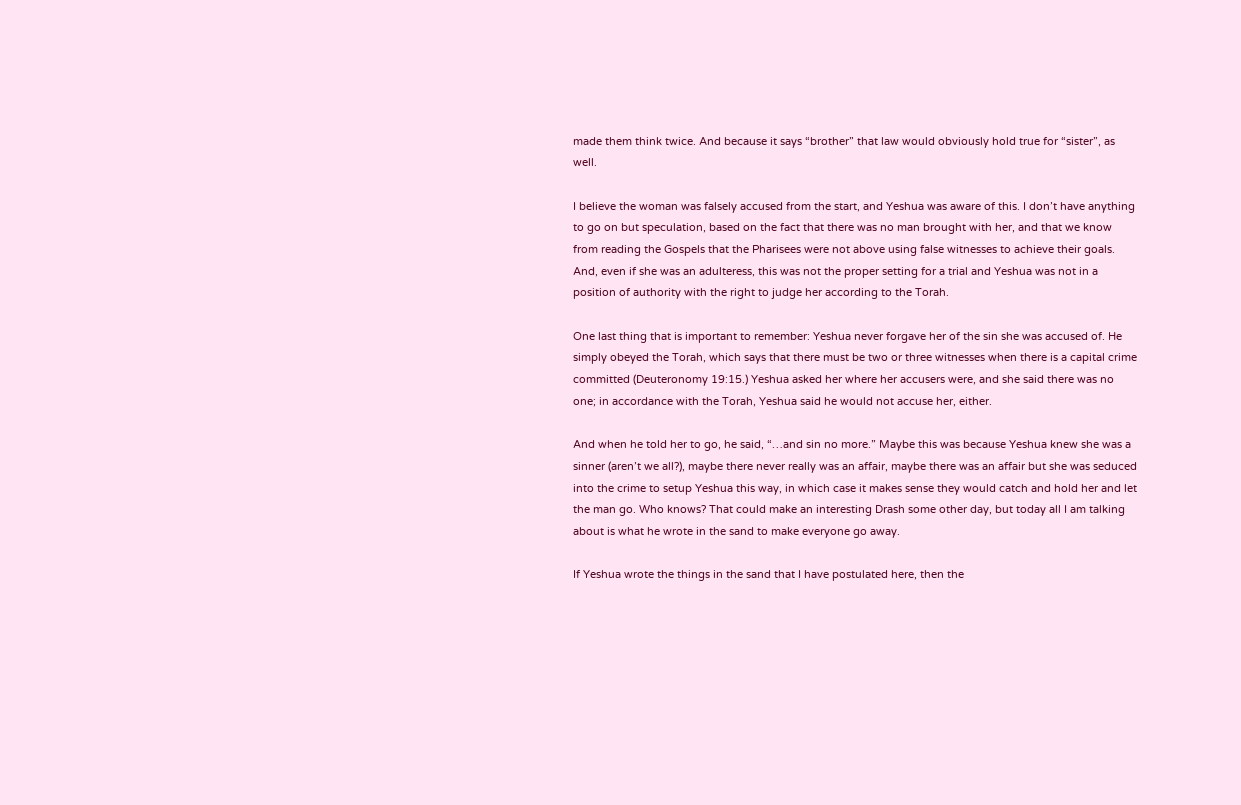made them think twice. And because it says “brother” that law would obviously hold true for “sister”, as well.

I believe the woman was falsely accused from the start, and Yeshua was aware of this. I don’t have anything to go on but speculation, based on the fact that there was no man brought with her, and that we know from reading the Gospels that the Pharisees were not above using false witnesses to achieve their goals. And, even if she was an adulteress, this was not the proper setting for a trial and Yeshua was not in a position of authority with the right to judge her according to the Torah.

One last thing that is important to remember: Yeshua never forgave her of the sin she was accused of. He simply obeyed the Torah, which says that there must be two or three witnesses when there is a capital crime committed (Deuteronomy 19:15.) Yeshua asked her where her accusers were, and she said there was no one; in accordance with the Torah, Yeshua said he would not accuse her, either.

And when he told her to go, he said, “…and sin no more.” Maybe this was because Yeshua knew she was a sinner (aren’t we all?), maybe there never really was an affair, maybe there was an affair but she was seduced into the crime to setup Yeshua this way, in which case it makes sense they would catch and hold her and let the man go. Who knows? That could make an interesting Drash some other day, but today all I am talking about is what he wrote in the sand to make everyone go away.

If Yeshua wrote the things in the sand that I have postulated here, then the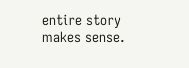entire story makes sense.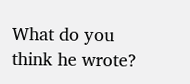What do you think he wrote?